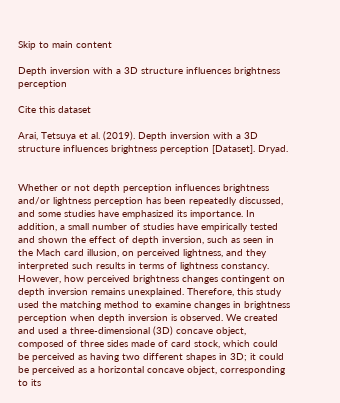Skip to main content

Depth inversion with a 3D structure influences brightness perception

Cite this dataset

Arai, Tetsuya et al. (2019). Depth inversion with a 3D structure influences brightness perception [Dataset]. Dryad.


Whether or not depth perception influences brightness and/or lightness perception has been repeatedly discussed, and some studies have emphasized its importance. In addition, a small number of studies have empirically tested and shown the effect of depth inversion, such as seen in the Mach card illusion, on perceived lightness, and they interpreted such results in terms of lightness constancy. However, how perceived brightness changes contingent on depth inversion remains unexplained. Therefore, this study used the matching method to examine changes in brightness perception when depth inversion is observed. We created and used a three-dimensional (3D) concave object, composed of three sides made of card stock, which could be perceived as having two different shapes in 3D; it could be perceived as a horizontal concave object, corresponding to its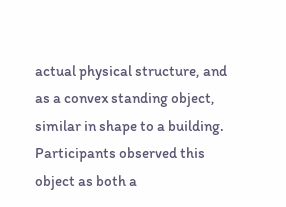actual physical structure, and as a convex standing object, similar in shape to a building. Participants observed this object as both a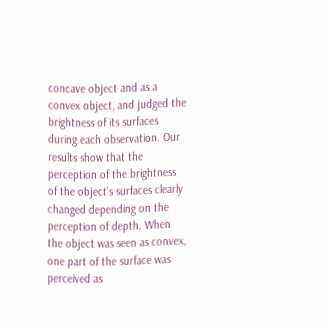concave object and as a convex object, and judged the brightness of its surfaces during each observation. Our results show that the perception of the brightness of the object’s surfaces clearly changed depending on the perception of depth. When the object was seen as convex, one part of the surface was perceived as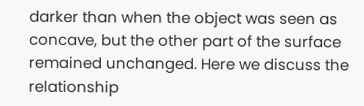darker than when the object was seen as concave, but the other part of the surface remained unchanged. Here we discuss the relationship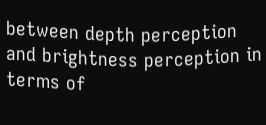between depth perception and brightness perception in terms of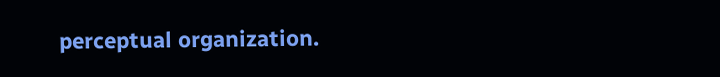perceptual organization.